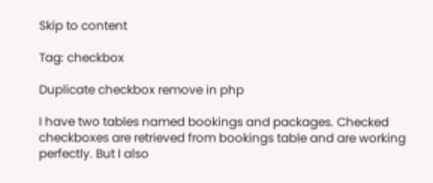Skip to content

Tag: checkbox

Duplicate checkbox remove in php

I have two tables named bookings and packages. Checked checkboxes are retrieved from bookings table and are working perfectly. But I also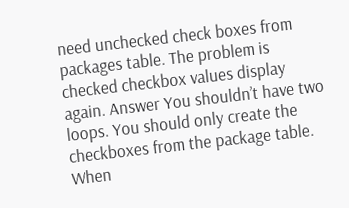need unchecked check boxes from packages table. The problem is checked checkbox values display again. Answer You shouldn’t have two loops. You should only create the checkboxes from the package table. When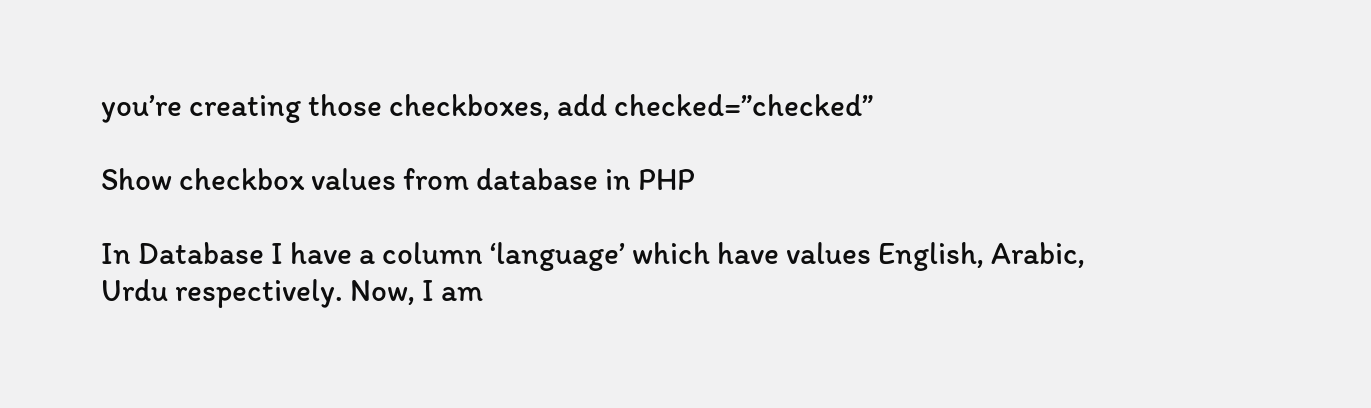you’re creating those checkboxes, add checked=”checked”

Show checkbox values from database in PHP

In Database I have a column ‘language’ which have values English, Arabic, Urdu respectively. Now, I am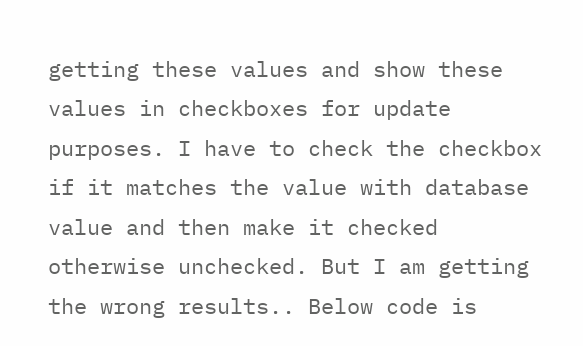getting these values and show these values in checkboxes for update purposes. I have to check the checkbox if it matches the value with database value and then make it checked otherwise unchecked. But I am getting the wrong results.. Below code is